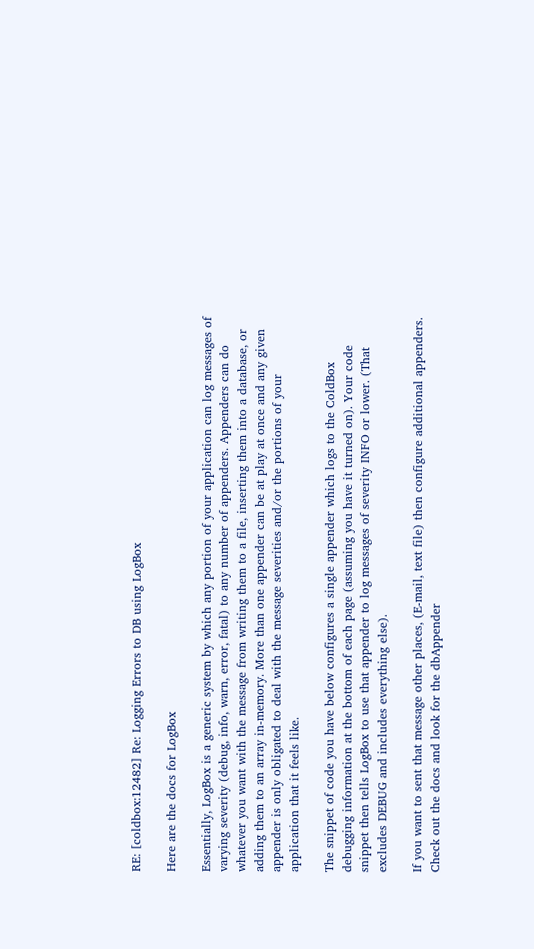RE: [coldbox:12482] Re: Logging Errors to DB using LogBox

Here are the docs for LogBox

Essentially, LogBox is a generic system by which any portion of your application can log messages of varying severity (debug, info, warn, error, fatal) to any number of appenders. Appenders can do whatever you want with the message from writing them to a file, inserting them into a database, or adding them to an array in-memory. More than one appender can be at play at once and any given appender is only obligated to deal with the message severities and/or the portions of your application that it feels like.

The snippet of code you have below configures a single appender which logs to the ColdBox debugging information at the bottom of each page (assuming you have it turned on). Your code snippet then tells LogBox to use that appender to log messages of severity INFO or lower. (That excludes DEBUG and includes everything else).

If you want to sent that message other places, (E-mail, text file) then configure additional appenders. Check out the docs and look for the dbAppender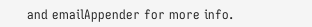and emailAppender for more info.